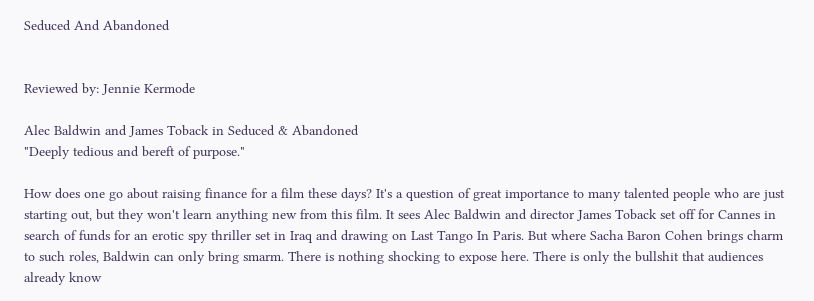Seduced And Abandoned


Reviewed by: Jennie Kermode

Alec Baldwin and James Toback in Seduced & Abandoned
"Deeply tedious and bereft of purpose."

How does one go about raising finance for a film these days? It's a question of great importance to many talented people who are just starting out, but they won't learn anything new from this film. It sees Alec Baldwin and director James Toback set off for Cannes in search of funds for an erotic spy thriller set in Iraq and drawing on Last Tango In Paris. But where Sacha Baron Cohen brings charm to such roles, Baldwin can only bring smarm. There is nothing shocking to expose here. There is only the bullshit that audiences already know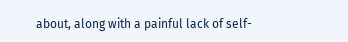about, along with a painful lack of self-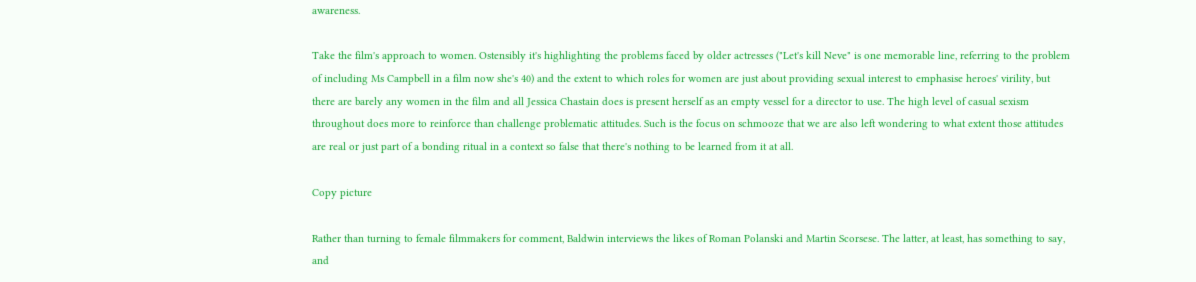awareness.

Take the film's approach to women. Ostensibly it's highlighting the problems faced by older actresses ("Let's kill Neve" is one memorable line, referring to the problem of including Ms Campbell in a film now she's 40) and the extent to which roles for women are just about providing sexual interest to emphasise heroes' virility, but there are barely any women in the film and all Jessica Chastain does is present herself as an empty vessel for a director to use. The high level of casual sexism throughout does more to reinforce than challenge problematic attitudes. Such is the focus on schmooze that we are also left wondering to what extent those attitudes are real or just part of a bonding ritual in a context so false that there's nothing to be learned from it at all.

Copy picture

Rather than turning to female filmmakers for comment, Baldwin interviews the likes of Roman Polanski and Martin Scorsese. The latter, at least, has something to say, and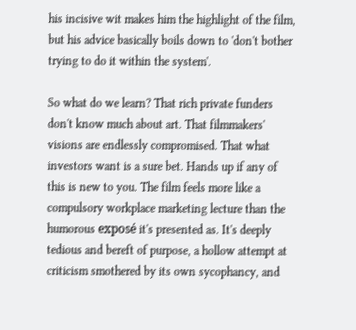his incisive wit makes him the highlight of the film, but his advice basically boils down to 'don't bother trying to do it within the system'.

So what do we learn? That rich private funders don't know much about art. That filmmakers' visions are endlessly compromised. That what investors want is a sure bet. Hands up if any of this is new to you. The film feels more like a compulsory workplace marketing lecture than the humorous exposé it's presented as. It's deeply tedious and bereft of purpose, a hollow attempt at criticism smothered by its own sycophancy, and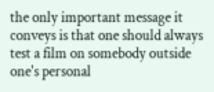the only important message it conveys is that one should always test a film on somebody outside one's personal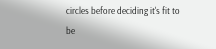circles before deciding it's fit to be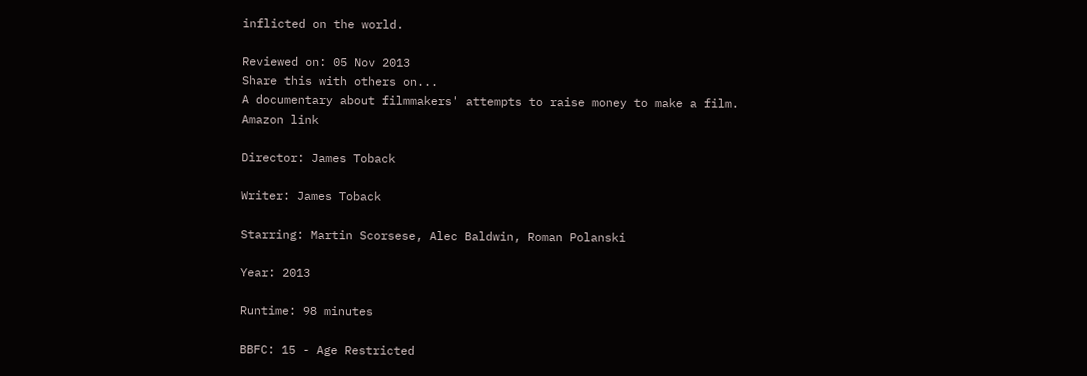inflicted on the world.

Reviewed on: 05 Nov 2013
Share this with others on...
A documentary about filmmakers' attempts to raise money to make a film.
Amazon link

Director: James Toback

Writer: James Toback

Starring: Martin Scorsese, Alec Baldwin, Roman Polanski

Year: 2013

Runtime: 98 minutes

BBFC: 15 - Age Restricted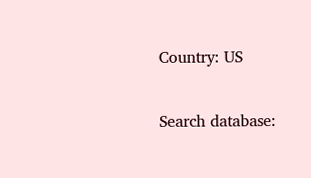Country: US

Search database: